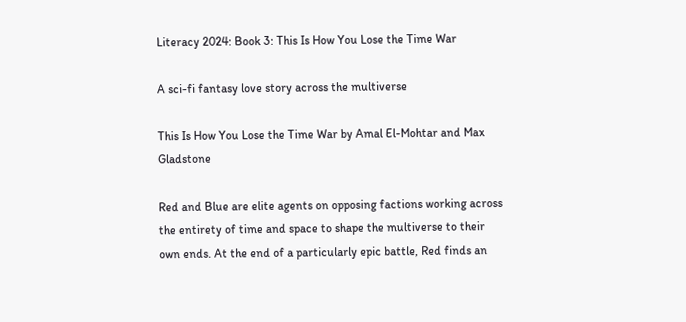Literacy 2024: Book 3: This Is How You Lose the Time War

A sci-fi fantasy love story across the multiverse

This Is How You Lose the Time War by Amal El-Mohtar and Max Gladstone

Red and Blue are elite agents on opposing factions working across the entirety of time and space to shape the multiverse to their own ends. At the end of a particularly epic battle, Red finds an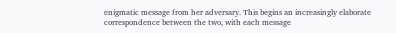enigmatic message from her adversary. This begins an increasingly elaborate correspondence between the two, with each message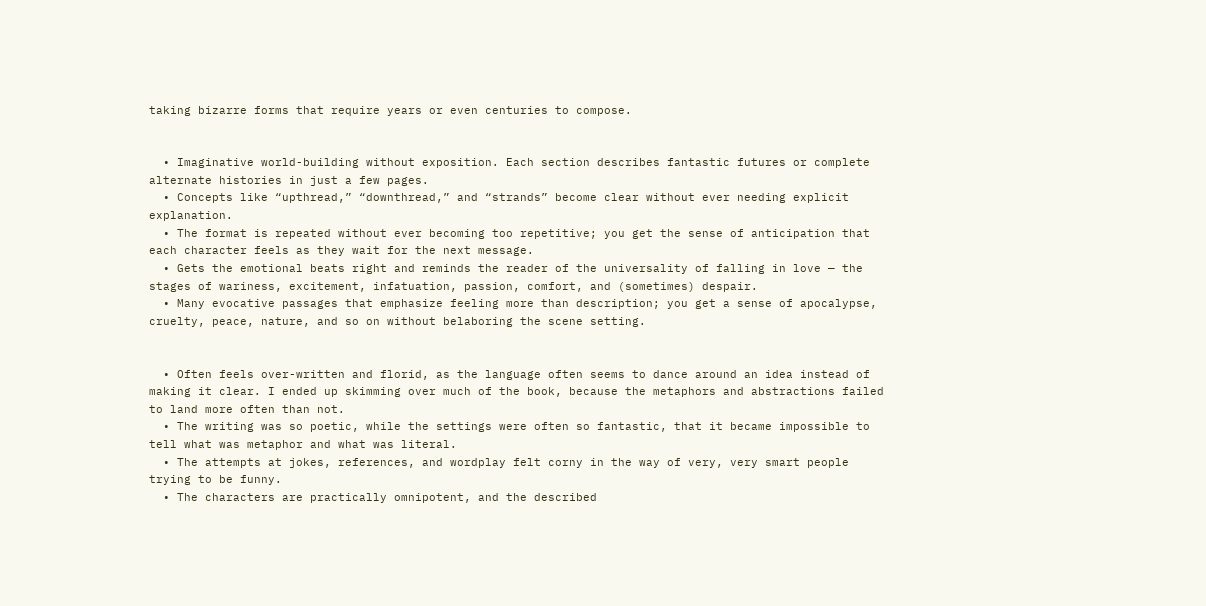taking bizarre forms that require years or even centuries to compose.


  • Imaginative world-building without exposition. Each section describes fantastic futures or complete alternate histories in just a few pages.
  • Concepts like “upthread,” “downthread,” and “strands” become clear without ever needing explicit explanation.
  • The format is repeated without ever becoming too repetitive; you get the sense of anticipation that each character feels as they wait for the next message.
  • Gets the emotional beats right and reminds the reader of the universality of falling in love — the stages of wariness, excitement, infatuation, passion, comfort, and (sometimes) despair.
  • Many evocative passages that emphasize feeling more than description; you get a sense of apocalypse, cruelty, peace, nature, and so on without belaboring the scene setting.


  • Often feels over-written and florid, as the language often seems to dance around an idea instead of making it clear. I ended up skimming over much of the book, because the metaphors and abstractions failed to land more often than not.
  • The writing was so poetic, while the settings were often so fantastic, that it became impossible to tell what was metaphor and what was literal.
  • The attempts at jokes, references, and wordplay felt corny in the way of very, very smart people trying to be funny.
  • The characters are practically omnipotent, and the described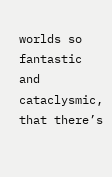worlds so fantastic and cataclysmic, that there’s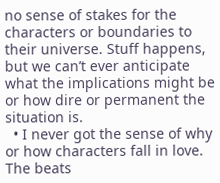no sense of stakes for the characters or boundaries to their universe. Stuff happens, but we can’t ever anticipate what the implications might be or how dire or permanent the situation is.
  • I never got the sense of why or how characters fall in love. The beats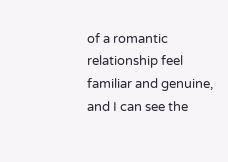of a romantic relationship feel familiar and genuine, and I can see the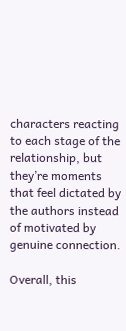characters reacting to each stage of the relationship, but they’re moments that feel dictated by the authors instead of motivated by genuine connection.

Overall, this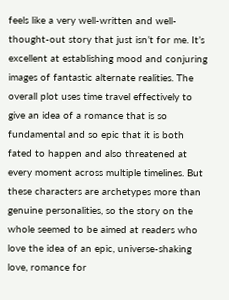feels like a very well-written and well-thought-out story that just isn’t for me. It’s excellent at establishing mood and conjuring images of fantastic alternate realities. The overall plot uses time travel effectively to give an idea of a romance that is so fundamental and so epic that it is both fated to happen and also threatened at every moment across multiple timelines. But these characters are archetypes more than genuine personalities, so the story on the whole seemed to be aimed at readers who love the idea of an epic, universe-shaking love, romance for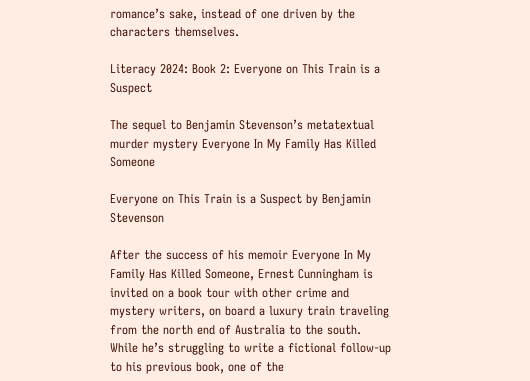romance’s sake, instead of one driven by the characters themselves.

Literacy 2024: Book 2: Everyone on This Train is a Suspect

The sequel to Benjamin Stevenson’s metatextual murder mystery Everyone In My Family Has Killed Someone

Everyone on This Train is a Suspect by Benjamin Stevenson

After the success of his memoir Everyone In My Family Has Killed Someone, Ernest Cunningham is invited on a book tour with other crime and mystery writers, on board a luxury train traveling from the north end of Australia to the south. While he’s struggling to write a fictional follow-up to his previous book, one of the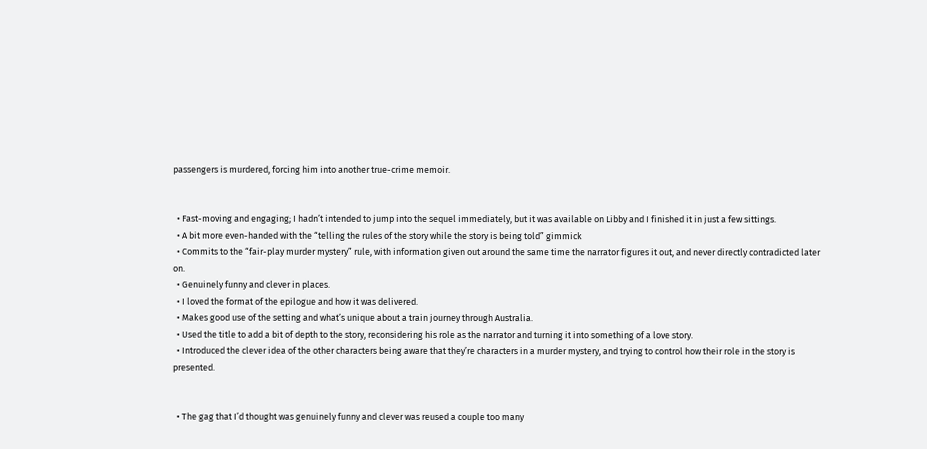passengers is murdered, forcing him into another true-crime memoir.


  • Fast-moving and engaging; I hadn’t intended to jump into the sequel immediately, but it was available on Libby and I finished it in just a few sittings.
  • A bit more even-handed with the “telling the rules of the story while the story is being told” gimmick
  • Commits to the “fair-play murder mystery” rule, with information given out around the same time the narrator figures it out, and never directly contradicted later on.
  • Genuinely funny and clever in places.
  • I loved the format of the epilogue and how it was delivered.
  • Makes good use of the setting and what’s unique about a train journey through Australia.
  • Used the title to add a bit of depth to the story, reconsidering his role as the narrator and turning it into something of a love story.
  • Introduced the clever idea of the other characters being aware that they’re characters in a murder mystery, and trying to control how their role in the story is presented.


  • The gag that I’d thought was genuinely funny and clever was reused a couple too many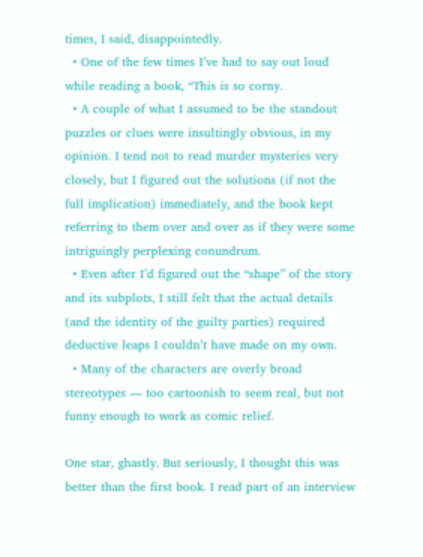times, I said, disappointedly.
  • One of the few times I’ve had to say out loud while reading a book, “This is so corny.
  • A couple of what I assumed to be the standout puzzles or clues were insultingly obvious, in my opinion. I tend not to read murder mysteries very closely, but I figured out the solutions (if not the full implication) immediately, and the book kept referring to them over and over as if they were some intriguingly perplexing conundrum.
  • Even after I’d figured out the “shape” of the story and its subplots, I still felt that the actual details (and the identity of the guilty parties) required deductive leaps I couldn’t have made on my own.
  • Many of the characters are overly broad stereotypes — too cartoonish to seem real, but not funny enough to work as comic relief.

One star, ghastly. But seriously, I thought this was better than the first book. I read part of an interview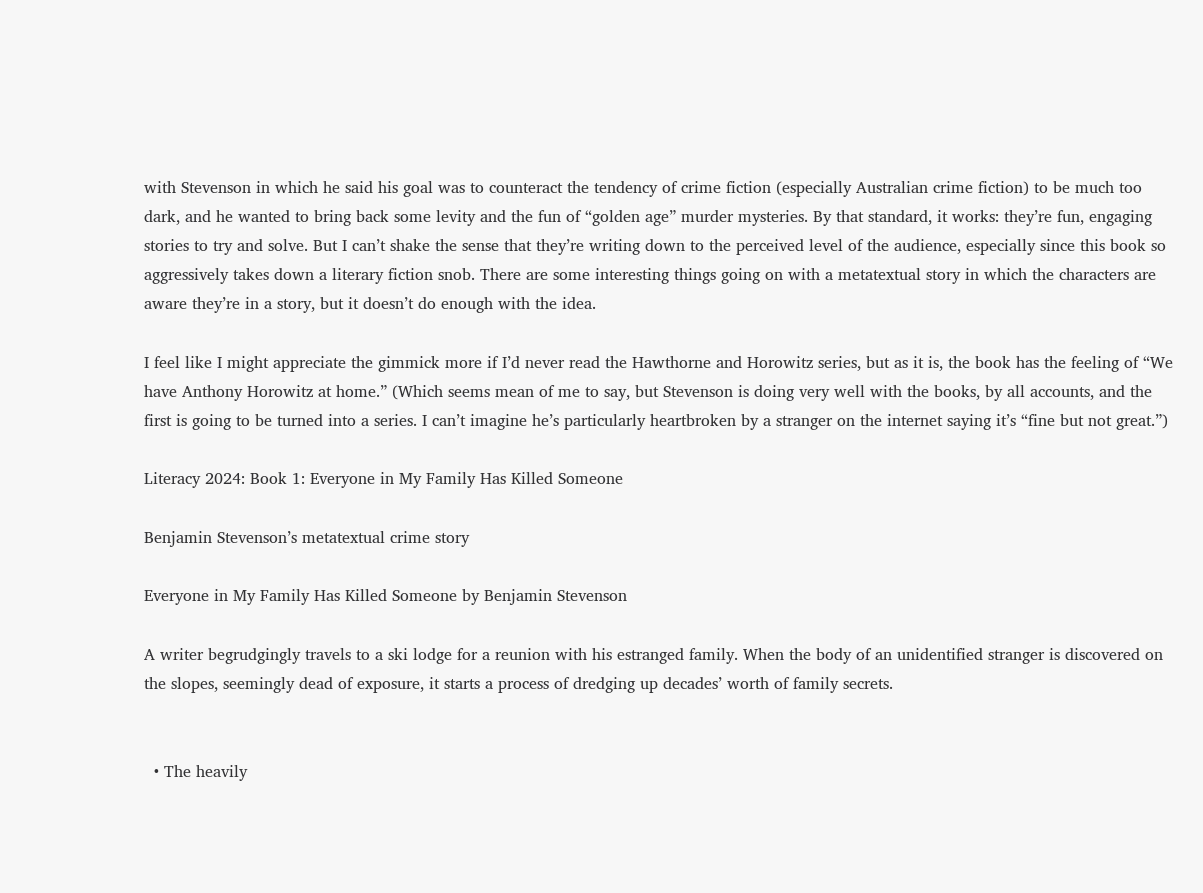with Stevenson in which he said his goal was to counteract the tendency of crime fiction (especially Australian crime fiction) to be much too dark, and he wanted to bring back some levity and the fun of “golden age” murder mysteries. By that standard, it works: they’re fun, engaging stories to try and solve. But I can’t shake the sense that they’re writing down to the perceived level of the audience, especially since this book so aggressively takes down a literary fiction snob. There are some interesting things going on with a metatextual story in which the characters are aware they’re in a story, but it doesn’t do enough with the idea.

I feel like I might appreciate the gimmick more if I’d never read the Hawthorne and Horowitz series, but as it is, the book has the feeling of “We have Anthony Horowitz at home.” (Which seems mean of me to say, but Stevenson is doing very well with the books, by all accounts, and the first is going to be turned into a series. I can’t imagine he’s particularly heartbroken by a stranger on the internet saying it’s “fine but not great.”)

Literacy 2024: Book 1: Everyone in My Family Has Killed Someone

Benjamin Stevenson’s metatextual crime story

Everyone in My Family Has Killed Someone by Benjamin Stevenson

A writer begrudgingly travels to a ski lodge for a reunion with his estranged family. When the body of an unidentified stranger is discovered on the slopes, seemingly dead of exposure, it starts a process of dredging up decades’ worth of family secrets.


  • The heavily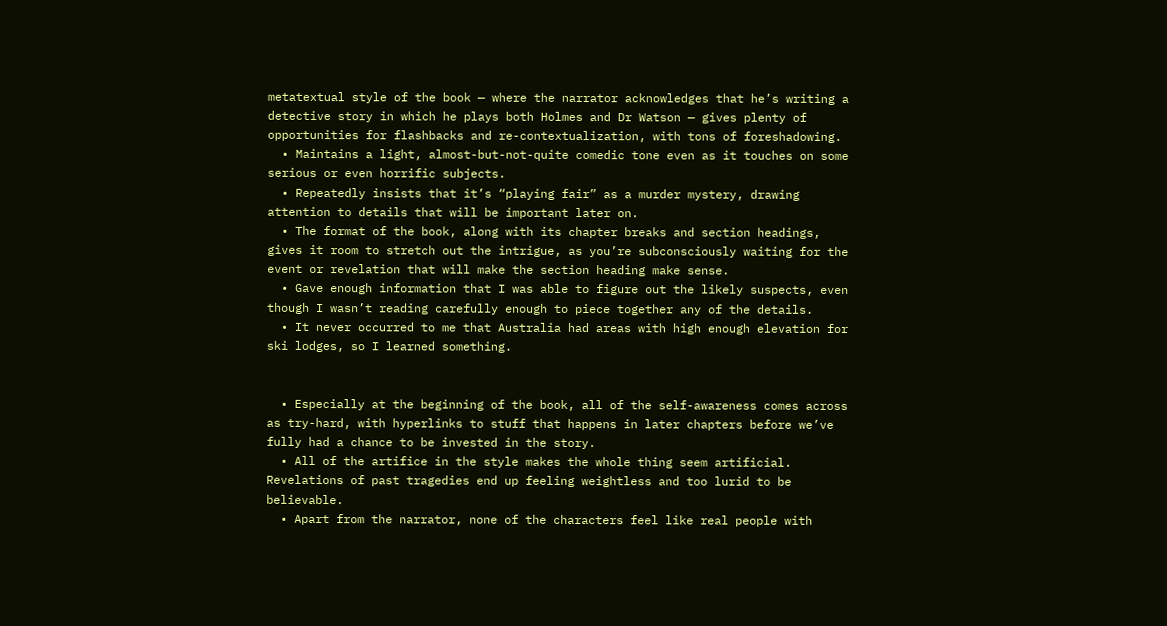metatextual style of the book — where the narrator acknowledges that he’s writing a detective story in which he plays both Holmes and Dr Watson — gives plenty of opportunities for flashbacks and re-contextualization, with tons of foreshadowing.
  • Maintains a light, almost-but-not-quite comedic tone even as it touches on some serious or even horrific subjects.
  • Repeatedly insists that it’s “playing fair” as a murder mystery, drawing attention to details that will be important later on.
  • The format of the book, along with its chapter breaks and section headings, gives it room to stretch out the intrigue, as you’re subconsciously waiting for the event or revelation that will make the section heading make sense.
  • Gave enough information that I was able to figure out the likely suspects, even though I wasn’t reading carefully enough to piece together any of the details.
  • It never occurred to me that Australia had areas with high enough elevation for ski lodges, so I learned something.


  • Especially at the beginning of the book, all of the self-awareness comes across as try-hard, with hyperlinks to stuff that happens in later chapters before we’ve fully had a chance to be invested in the story.
  • All of the artifice in the style makes the whole thing seem artificial. Revelations of past tragedies end up feeling weightless and too lurid to be believable.
  • Apart from the narrator, none of the characters feel like real people with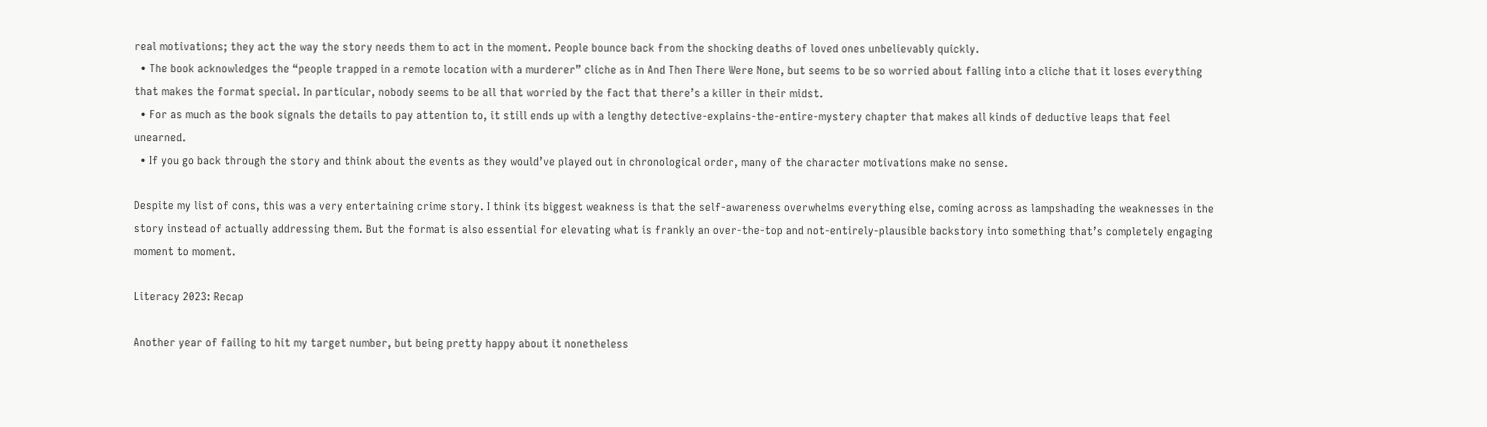real motivations; they act the way the story needs them to act in the moment. People bounce back from the shocking deaths of loved ones unbelievably quickly.
  • The book acknowledges the “people trapped in a remote location with a murderer” cliche as in And Then There Were None, but seems to be so worried about falling into a cliche that it loses everything that makes the format special. In particular, nobody seems to be all that worried by the fact that there’s a killer in their midst.
  • For as much as the book signals the details to pay attention to, it still ends up with a lengthy detective-explains-the-entire-mystery chapter that makes all kinds of deductive leaps that feel unearned.
  • If you go back through the story and think about the events as they would’ve played out in chronological order, many of the character motivations make no sense.

Despite my list of cons, this was a very entertaining crime story. I think its biggest weakness is that the self-awareness overwhelms everything else, coming across as lampshading the weaknesses in the story instead of actually addressing them. But the format is also essential for elevating what is frankly an over-the-top and not-entirely-plausible backstory into something that’s completely engaging moment to moment.

Literacy 2023: Recap

Another year of failing to hit my target number, but being pretty happy about it nonetheless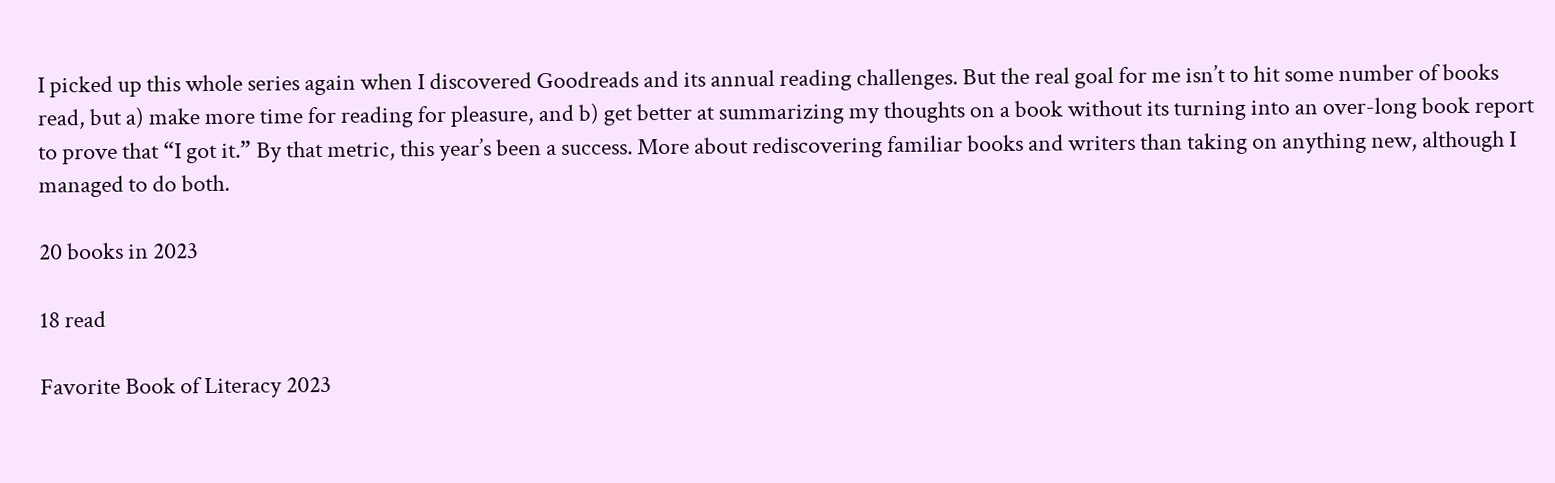I picked up this whole series again when I discovered Goodreads and its annual reading challenges. But the real goal for me isn’t to hit some number of books read, but a) make more time for reading for pleasure, and b) get better at summarizing my thoughts on a book without its turning into an over-long book report to prove that “I got it.” By that metric, this year’s been a success. More about rediscovering familiar books and writers than taking on anything new, although I managed to do both.

20 books in 2023

18 read

Favorite Book of Literacy 2023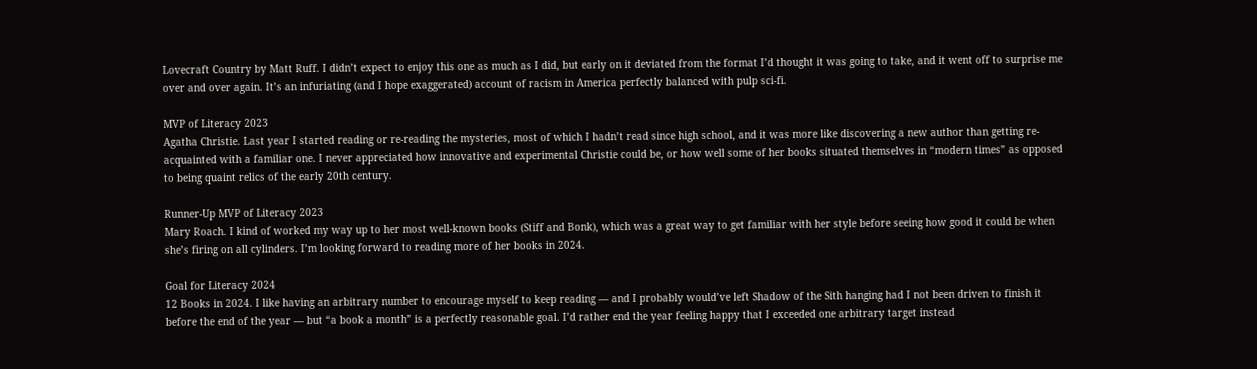Lovecraft Country by Matt Ruff. I didn’t expect to enjoy this one as much as I did, but early on it deviated from the format I’d thought it was going to take, and it went off to surprise me over and over again. It’s an infuriating (and I hope exaggerated) account of racism in America perfectly balanced with pulp sci-fi.

MVP of Literacy 2023
Agatha Christie. Last year I started reading or re-reading the mysteries, most of which I hadn’t read since high school, and it was more like discovering a new author than getting re-acquainted with a familiar one. I never appreciated how innovative and experimental Christie could be, or how well some of her books situated themselves in “modern times” as opposed to being quaint relics of the early 20th century.

Runner-Up MVP of Literacy 2023
Mary Roach. I kind of worked my way up to her most well-known books (Stiff and Bonk), which was a great way to get familiar with her style before seeing how good it could be when she’s firing on all cylinders. I’m looking forward to reading more of her books in 2024.

Goal for Literacy 2024
12 Books in 2024. I like having an arbitrary number to encourage myself to keep reading — and I probably would’ve left Shadow of the Sith hanging had I not been driven to finish it before the end of the year — but “a book a month” is a perfectly reasonable goal. I’d rather end the year feeling happy that I exceeded one arbitrary target instead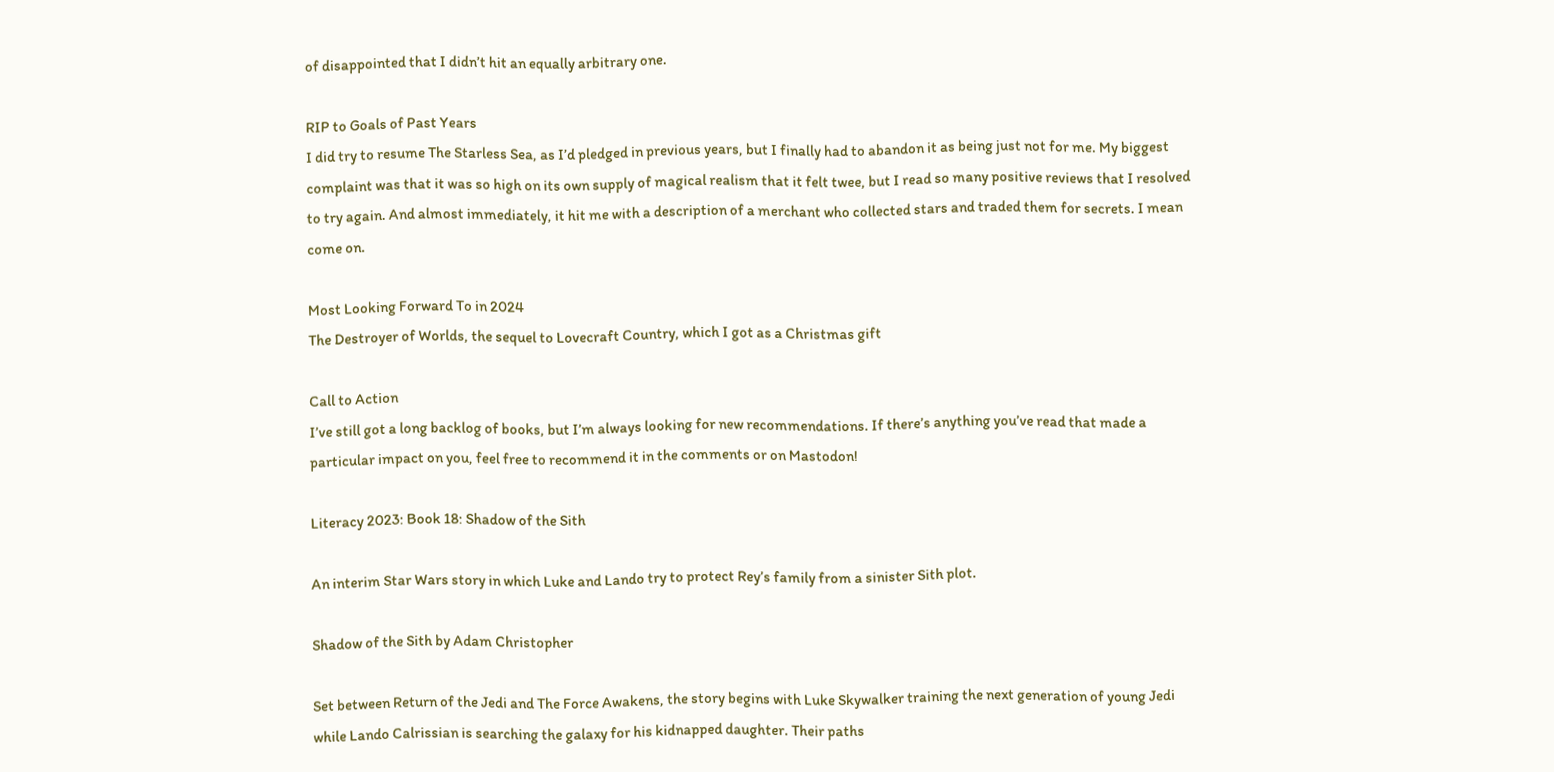of disappointed that I didn’t hit an equally arbitrary one.

RIP to Goals of Past Years
I did try to resume The Starless Sea, as I’d pledged in previous years, but I finally had to abandon it as being just not for me. My biggest complaint was that it was so high on its own supply of magical realism that it felt twee, but I read so many positive reviews that I resolved to try again. And almost immediately, it hit me with a description of a merchant who collected stars and traded them for secrets. I mean come on.

Most Looking Forward To in 2024
The Destroyer of Worlds, the sequel to Lovecraft Country, which I got as a Christmas gift

Call to Action
I’ve still got a long backlog of books, but I’m always looking for new recommendations. If there’s anything you’ve read that made a particular impact on you, feel free to recommend it in the comments or on Mastodon!

Literacy 2023: Book 18: Shadow of the Sith

An interim Star Wars story in which Luke and Lando try to protect Rey’s family from a sinister Sith plot.

Shadow of the Sith by Adam Christopher

Set between Return of the Jedi and The Force Awakens, the story begins with Luke Skywalker training the next generation of young Jedi while Lando Calrissian is searching the galaxy for his kidnapped daughter. Their paths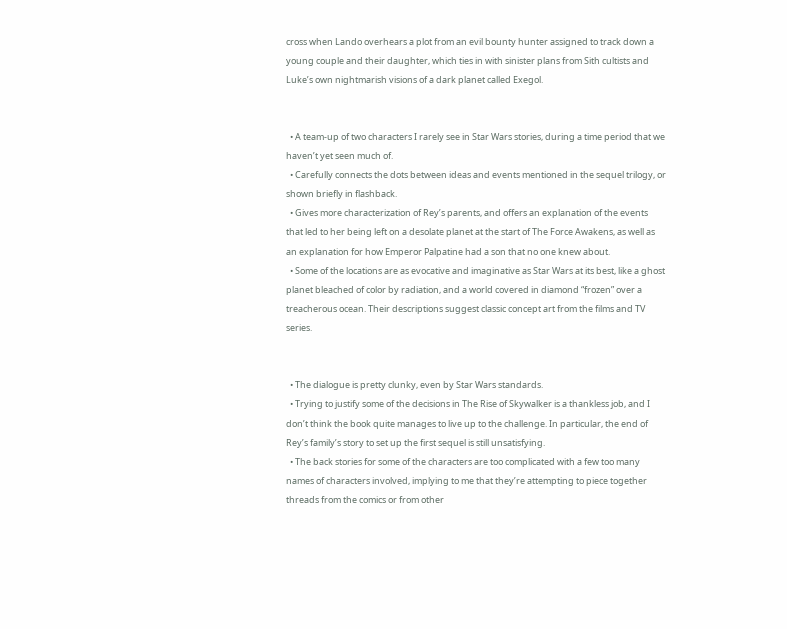cross when Lando overhears a plot from an evil bounty hunter assigned to track down a young couple and their daughter, which ties in with sinister plans from Sith cultists and Luke’s own nightmarish visions of a dark planet called Exegol.


  • A team-up of two characters I rarely see in Star Wars stories, during a time period that we haven’t yet seen much of.
  • Carefully connects the dots between ideas and events mentioned in the sequel trilogy, or shown briefly in flashback.
  • Gives more characterization of Rey’s parents, and offers an explanation of the events that led to her being left on a desolate planet at the start of The Force Awakens, as well as an explanation for how Emperor Palpatine had a son that no one knew about.
  • Some of the locations are as evocative and imaginative as Star Wars at its best, like a ghost planet bleached of color by radiation, and a world covered in diamond “frozen” over a treacherous ocean. Their descriptions suggest classic concept art from the films and TV series.


  • The dialogue is pretty clunky, even by Star Wars standards.
  • Trying to justify some of the decisions in The Rise of Skywalker is a thankless job, and I don’t think the book quite manages to live up to the challenge. In particular, the end of Rey’s family’s story to set up the first sequel is still unsatisfying.
  • The back stories for some of the characters are too complicated with a few too many names of characters involved, implying to me that they’re attempting to piece together threads from the comics or from other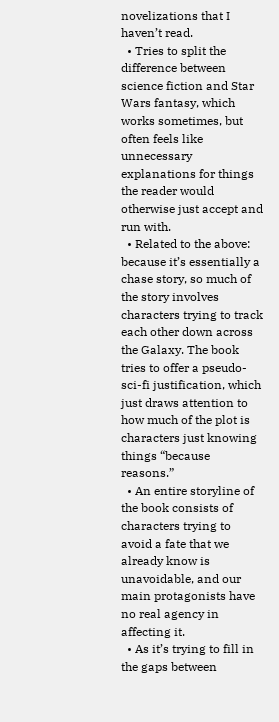novelizations that I haven’t read.
  • Tries to split the difference between science fiction and Star Wars fantasy, which works sometimes, but often feels like unnecessary explanations for things the reader would otherwise just accept and run with.
  • Related to the above: because it’s essentially a chase story, so much of the story involves characters trying to track each other down across the Galaxy. The book tries to offer a pseudo-sci-fi justification, which just draws attention to how much of the plot is characters just knowing things “because reasons.”
  • An entire storyline of the book consists of characters trying to avoid a fate that we already know is unavoidable, and our main protagonists have no real agency in affecting it.
  • As it’s trying to fill in the gaps between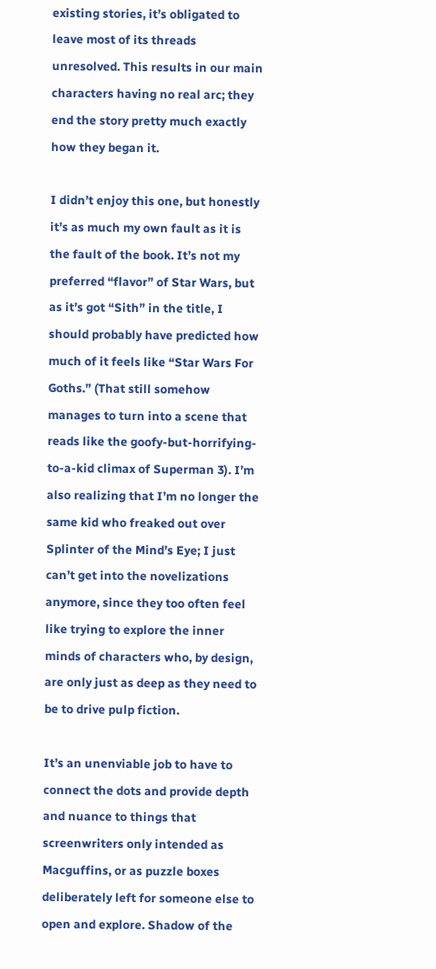existing stories, it’s obligated to leave most of its threads unresolved. This results in our main characters having no real arc; they end the story pretty much exactly how they began it.

I didn’t enjoy this one, but honestly it’s as much my own fault as it is the fault of the book. It’s not my preferred “flavor” of Star Wars, but as it’s got “Sith” in the title, I should probably have predicted how much of it feels like “Star Wars For Goths.” (That still somehow manages to turn into a scene that reads like the goofy-but-horrifying-to-a-kid climax of Superman 3). I’m also realizing that I’m no longer the same kid who freaked out over Splinter of the Mind’s Eye; I just can’t get into the novelizations anymore, since they too often feel like trying to explore the inner minds of characters who, by design, are only just as deep as they need to be to drive pulp fiction.

It’s an unenviable job to have to connect the dots and provide depth and nuance to things that screenwriters only intended as Macguffins, or as puzzle boxes deliberately left for someone else to open and explore. Shadow of the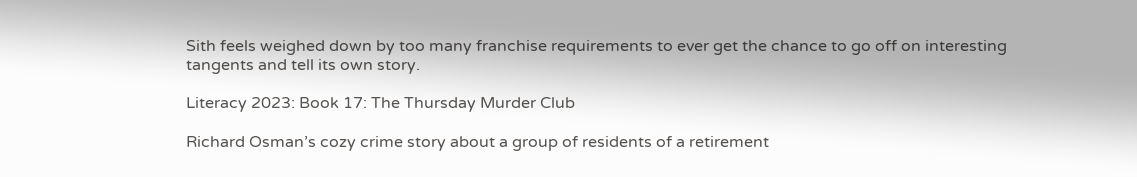Sith feels weighed down by too many franchise requirements to ever get the chance to go off on interesting tangents and tell its own story.

Literacy 2023: Book 17: The Thursday Murder Club

Richard Osman’s cozy crime story about a group of residents of a retirement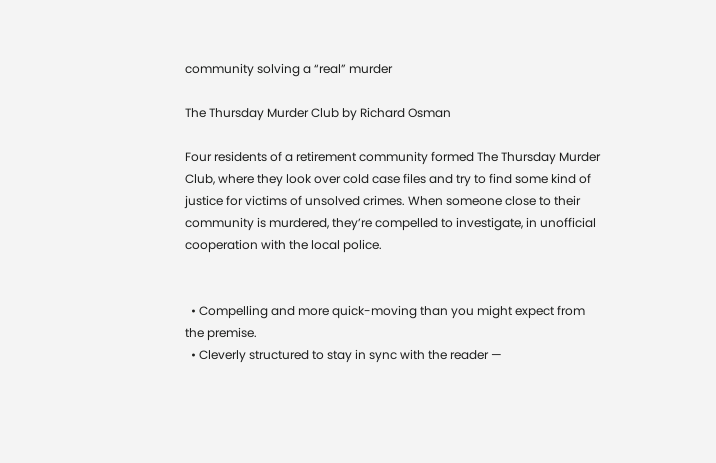community solving a “real” murder

The Thursday Murder Club by Richard Osman

Four residents of a retirement community formed The Thursday Murder Club, where they look over cold case files and try to find some kind of justice for victims of unsolved crimes. When someone close to their community is murdered, they’re compelled to investigate, in unofficial cooperation with the local police.


  • Compelling and more quick-moving than you might expect from the premise.
  • Cleverly structured to stay in sync with the reader —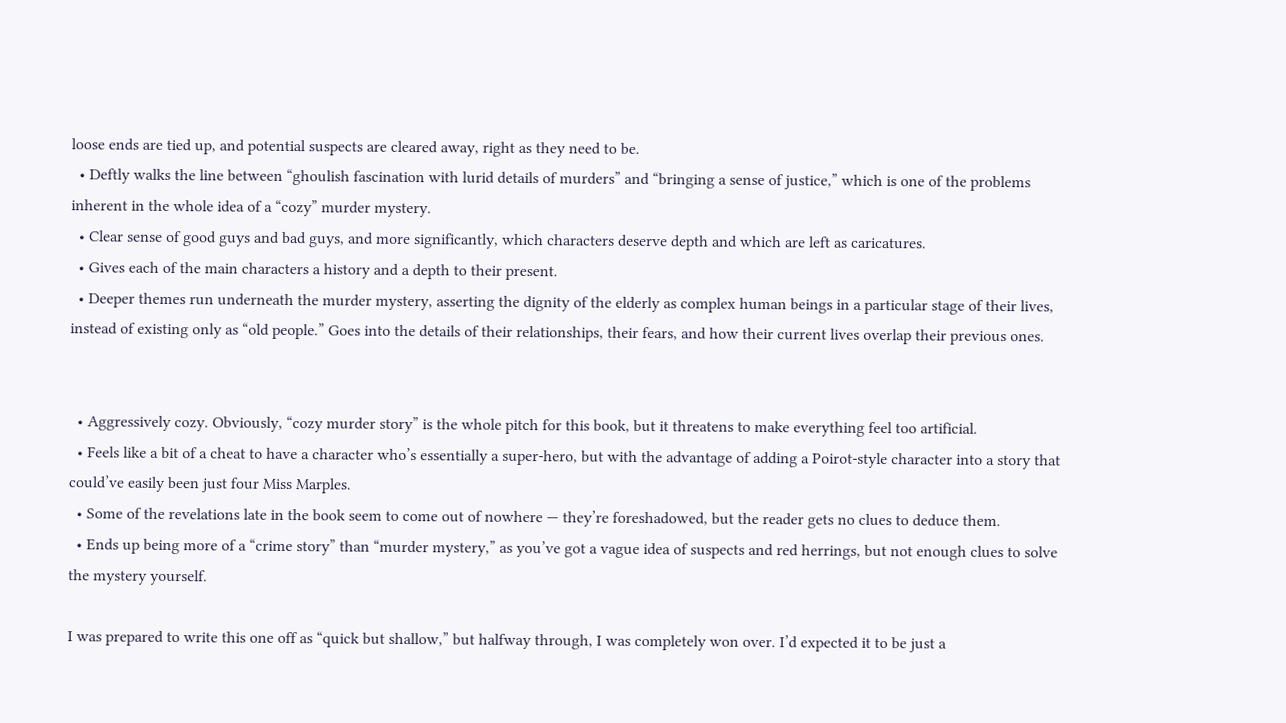loose ends are tied up, and potential suspects are cleared away, right as they need to be.
  • Deftly walks the line between “ghoulish fascination with lurid details of murders” and “bringing a sense of justice,” which is one of the problems inherent in the whole idea of a “cozy” murder mystery.
  • Clear sense of good guys and bad guys, and more significantly, which characters deserve depth and which are left as caricatures.
  • Gives each of the main characters a history and a depth to their present.
  • Deeper themes run underneath the murder mystery, asserting the dignity of the elderly as complex human beings in a particular stage of their lives, instead of existing only as “old people.” Goes into the details of their relationships, their fears, and how their current lives overlap their previous ones.


  • Aggressively cozy. Obviously, “cozy murder story” is the whole pitch for this book, but it threatens to make everything feel too artificial.
  • Feels like a bit of a cheat to have a character who’s essentially a super-hero, but with the advantage of adding a Poirot-style character into a story that could’ve easily been just four Miss Marples.
  • Some of the revelations late in the book seem to come out of nowhere — they’re foreshadowed, but the reader gets no clues to deduce them.
  • Ends up being more of a “crime story” than “murder mystery,” as you’ve got a vague idea of suspects and red herrings, but not enough clues to solve the mystery yourself.

I was prepared to write this one off as “quick but shallow,” but halfway through, I was completely won over. I’d expected it to be just a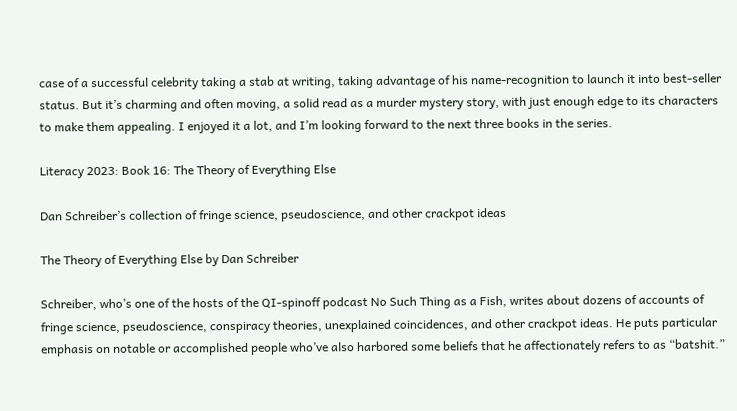case of a successful celebrity taking a stab at writing, taking advantage of his name-recognition to launch it into best-seller status. But it’s charming and often moving, a solid read as a murder mystery story, with just enough edge to its characters to make them appealing. I enjoyed it a lot, and I’m looking forward to the next three books in the series.

Literacy 2023: Book 16: The Theory of Everything Else

Dan Schreiber’s collection of fringe science, pseudoscience, and other crackpot ideas

The Theory of Everything Else by Dan Schreiber

Schreiber, who’s one of the hosts of the QI-spinoff podcast No Such Thing as a Fish, writes about dozens of accounts of fringe science, pseudoscience, conspiracy theories, unexplained coincidences, and other crackpot ideas. He puts particular emphasis on notable or accomplished people who’ve also harbored some beliefs that he affectionately refers to as “batshit.”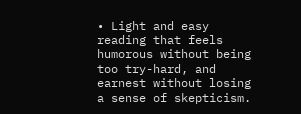• Light and easy reading that feels humorous without being too try-hard, and earnest without losing a sense of skepticism.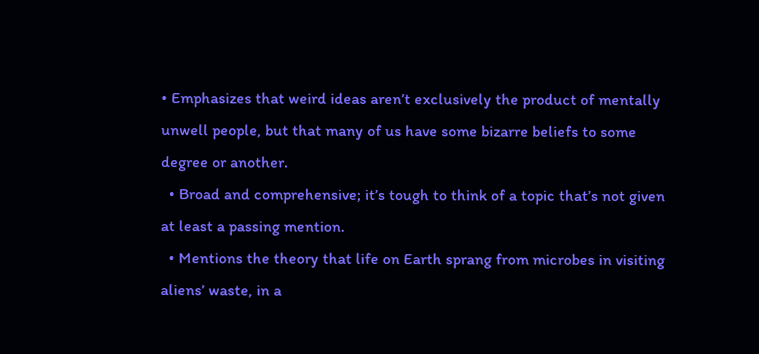• Emphasizes that weird ideas aren’t exclusively the product of mentally unwell people, but that many of us have some bizarre beliefs to some degree or another.
  • Broad and comprehensive; it’s tough to think of a topic that’s not given at least a passing mention.
  • Mentions the theory that life on Earth sprang from microbes in visiting aliens’ waste, in a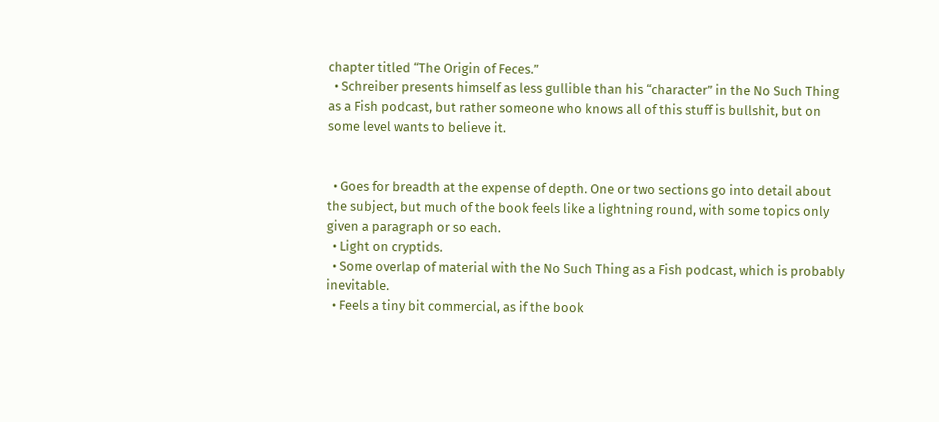chapter titled “The Origin of Feces.”
  • Schreiber presents himself as less gullible than his “character” in the No Such Thing as a Fish podcast, but rather someone who knows all of this stuff is bullshit, but on some level wants to believe it.


  • Goes for breadth at the expense of depth. One or two sections go into detail about the subject, but much of the book feels like a lightning round, with some topics only given a paragraph or so each.
  • Light on cryptids.
  • Some overlap of material with the No Such Thing as a Fish podcast, which is probably inevitable.
  • Feels a tiny bit commercial, as if the book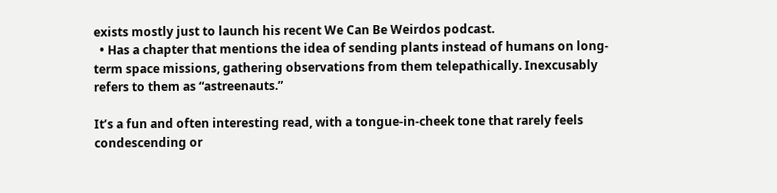exists mostly just to launch his recent We Can Be Weirdos podcast.
  • Has a chapter that mentions the idea of sending plants instead of humans on long-term space missions, gathering observations from them telepathically. Inexcusably refers to them as “astreenauts.”

It’s a fun and often interesting read, with a tongue-in-cheek tone that rarely feels condescending or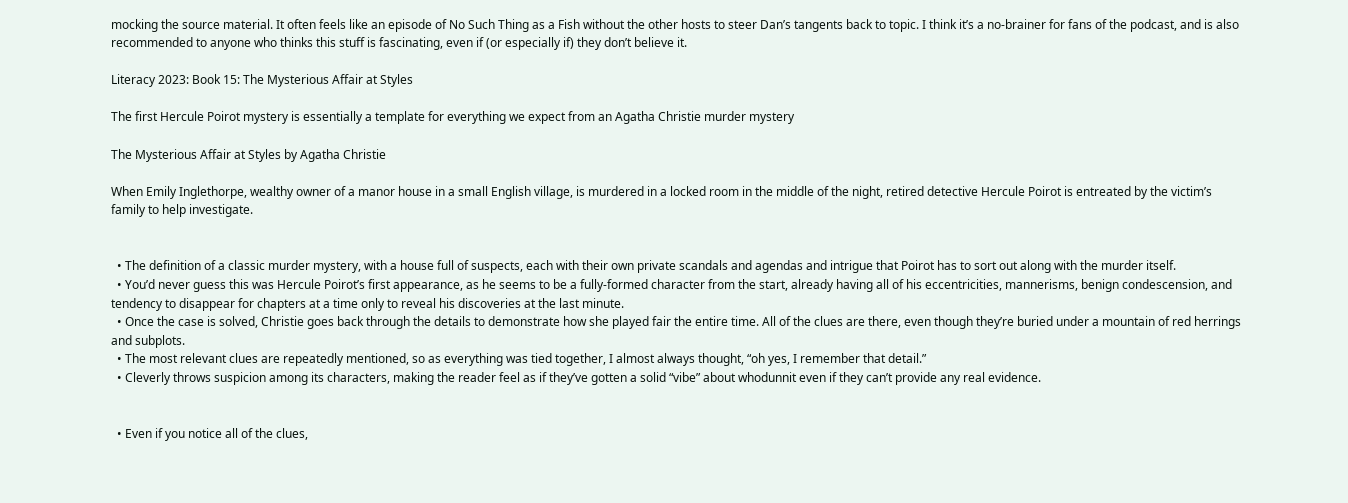mocking the source material. It often feels like an episode of No Such Thing as a Fish without the other hosts to steer Dan’s tangents back to topic. I think it’s a no-brainer for fans of the podcast, and is also recommended to anyone who thinks this stuff is fascinating, even if (or especially if) they don’t believe it.

Literacy 2023: Book 15: The Mysterious Affair at Styles

The first Hercule Poirot mystery is essentially a template for everything we expect from an Agatha Christie murder mystery

The Mysterious Affair at Styles by Agatha Christie

When Emily Inglethorpe, wealthy owner of a manor house in a small English village, is murdered in a locked room in the middle of the night, retired detective Hercule Poirot is entreated by the victim’s family to help investigate.


  • The definition of a classic murder mystery, with a house full of suspects, each with their own private scandals and agendas and intrigue that Poirot has to sort out along with the murder itself.
  • You’d never guess this was Hercule Poirot’s first appearance, as he seems to be a fully-formed character from the start, already having all of his eccentricities, mannerisms, benign condescension, and tendency to disappear for chapters at a time only to reveal his discoveries at the last minute.
  • Once the case is solved, Christie goes back through the details to demonstrate how she played fair the entire time. All of the clues are there, even though they’re buried under a mountain of red herrings and subplots.
  • The most relevant clues are repeatedly mentioned, so as everything was tied together, I almost always thought, “oh yes, I remember that detail.”
  • Cleverly throws suspicion among its characters, making the reader feel as if they’ve gotten a solid “vibe” about whodunnit even if they can’t provide any real evidence.


  • Even if you notice all of the clues,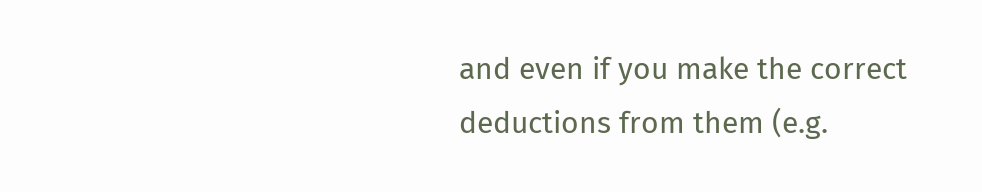and even if you make the correct deductions from them (e.g.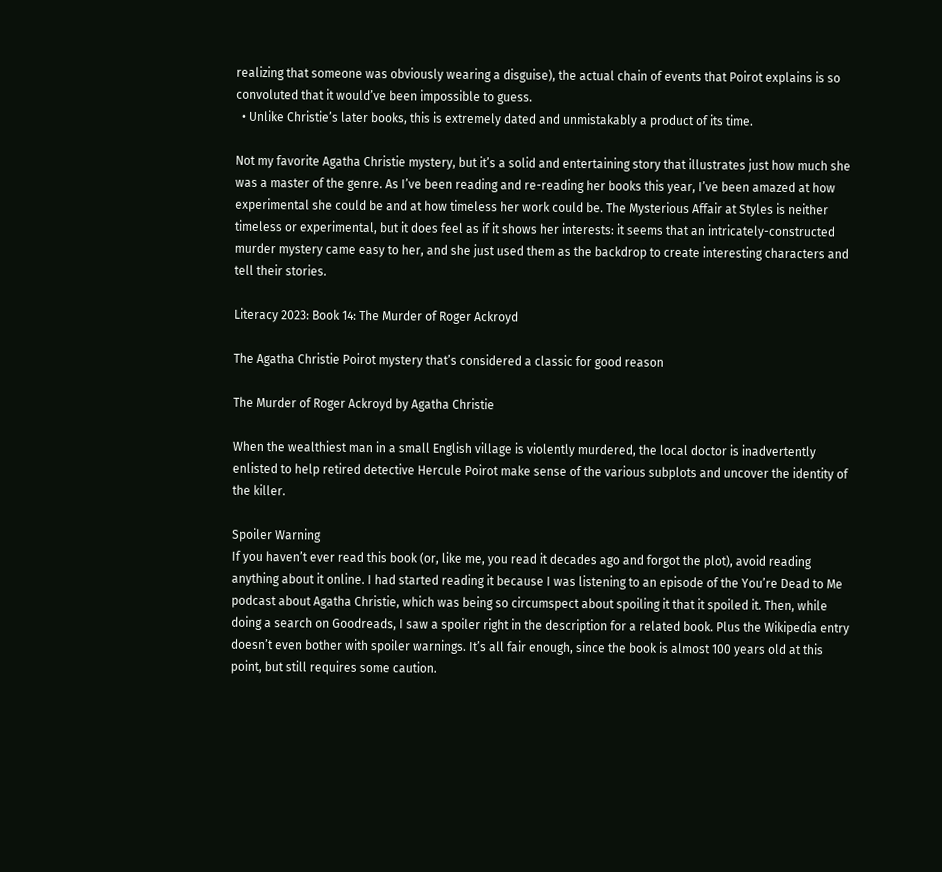realizing that someone was obviously wearing a disguise), the actual chain of events that Poirot explains is so convoluted that it would’ve been impossible to guess.
  • Unlike Christie’s later books, this is extremely dated and unmistakably a product of its time.

Not my favorite Agatha Christie mystery, but it’s a solid and entertaining story that illustrates just how much she was a master of the genre. As I’ve been reading and re-reading her books this year, I’ve been amazed at how experimental she could be and at how timeless her work could be. The Mysterious Affair at Styles is neither timeless or experimental, but it does feel as if it shows her interests: it seems that an intricately-constructed murder mystery came easy to her, and she just used them as the backdrop to create interesting characters and tell their stories.

Literacy 2023: Book 14: The Murder of Roger Ackroyd

The Agatha Christie Poirot mystery that’s considered a classic for good reason

The Murder of Roger Ackroyd by Agatha Christie

When the wealthiest man in a small English village is violently murdered, the local doctor is inadvertently enlisted to help retired detective Hercule Poirot make sense of the various subplots and uncover the identity of the killer.

Spoiler Warning
If you haven’t ever read this book (or, like me, you read it decades ago and forgot the plot), avoid reading anything about it online. I had started reading it because I was listening to an episode of the You’re Dead to Me podcast about Agatha Christie, which was being so circumspect about spoiling it that it spoiled it. Then, while doing a search on Goodreads, I saw a spoiler right in the description for a related book. Plus the Wikipedia entry doesn’t even bother with spoiler warnings. It’s all fair enough, since the book is almost 100 years old at this point, but still requires some caution.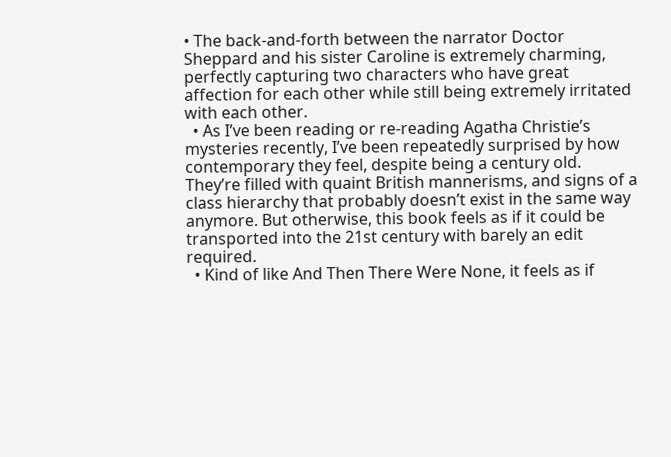• The back-and-forth between the narrator Doctor Sheppard and his sister Caroline is extremely charming, perfectly capturing two characters who have great affection for each other while still being extremely irritated with each other.
  • As I’ve been reading or re-reading Agatha Christie’s mysteries recently, I’ve been repeatedly surprised by how contemporary they feel, despite being a century old. They’re filled with quaint British mannerisms, and signs of a class hierarchy that probably doesn’t exist in the same way anymore. But otherwise, this book feels as if it could be transported into the 21st century with barely an edit required.
  • Kind of like And Then There Were None, it feels as if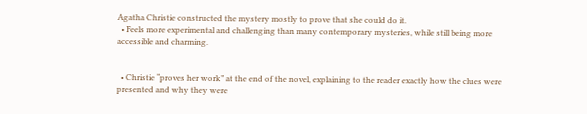Agatha Christie constructed the mystery mostly to prove that she could do it.
  • Feels more experimental and challenging than many contemporary mysteries, while still being more accessible and charming.


  • Christie “proves her work” at the end of the novel, explaining to the reader exactly how the clues were presented and why they were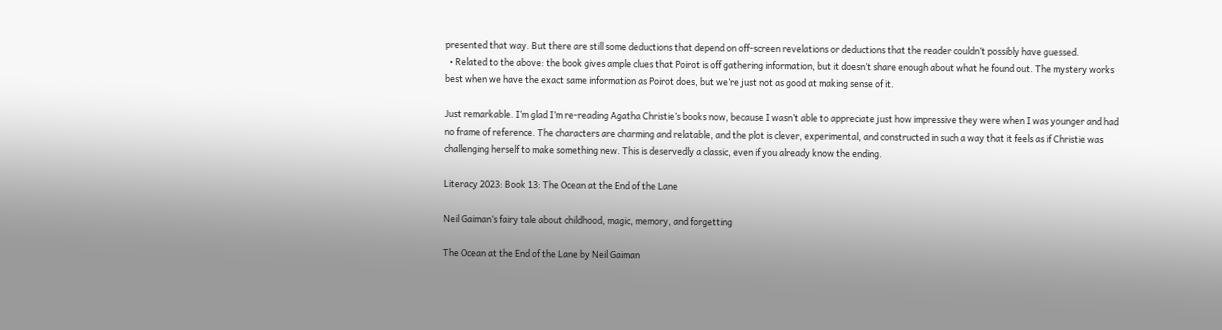presented that way. But there are still some deductions that depend on off-screen revelations or deductions that the reader couldn’t possibly have guessed.
  • Related to the above: the book gives ample clues that Poirot is off gathering information, but it doesn’t share enough about what he found out. The mystery works best when we have the exact same information as Poirot does, but we’re just not as good at making sense of it.

Just remarkable. I’m glad I’m re-reading Agatha Christie’s books now, because I wasn’t able to appreciate just how impressive they were when I was younger and had no frame of reference. The characters are charming and relatable, and the plot is clever, experimental, and constructed in such a way that it feels as if Christie was challenging herself to make something new. This is deservedly a classic, even if you already know the ending.

Literacy 2023: Book 13: The Ocean at the End of the Lane

Neil Gaiman’s fairy tale about childhood, magic, memory, and forgetting

The Ocean at the End of the Lane by Neil Gaiman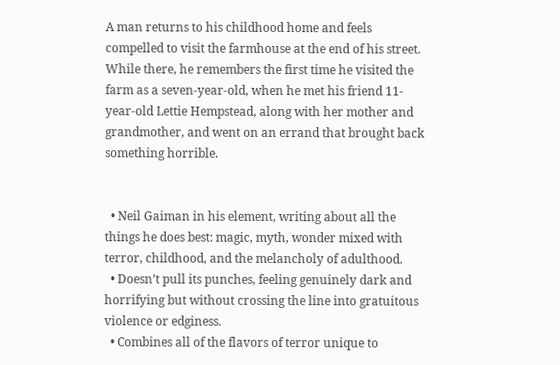A man returns to his childhood home and feels compelled to visit the farmhouse at the end of his street. While there, he remembers the first time he visited the farm as a seven-year-old, when he met his friend 11-year-old Lettie Hempstead, along with her mother and grandmother, and went on an errand that brought back something horrible.


  • Neil Gaiman in his element, writing about all the things he does best: magic, myth, wonder mixed with terror, childhood, and the melancholy of adulthood.
  • Doesn’t pull its punches, feeling genuinely dark and horrifying but without crossing the line into gratuitous violence or edginess.
  • Combines all of the flavors of terror unique to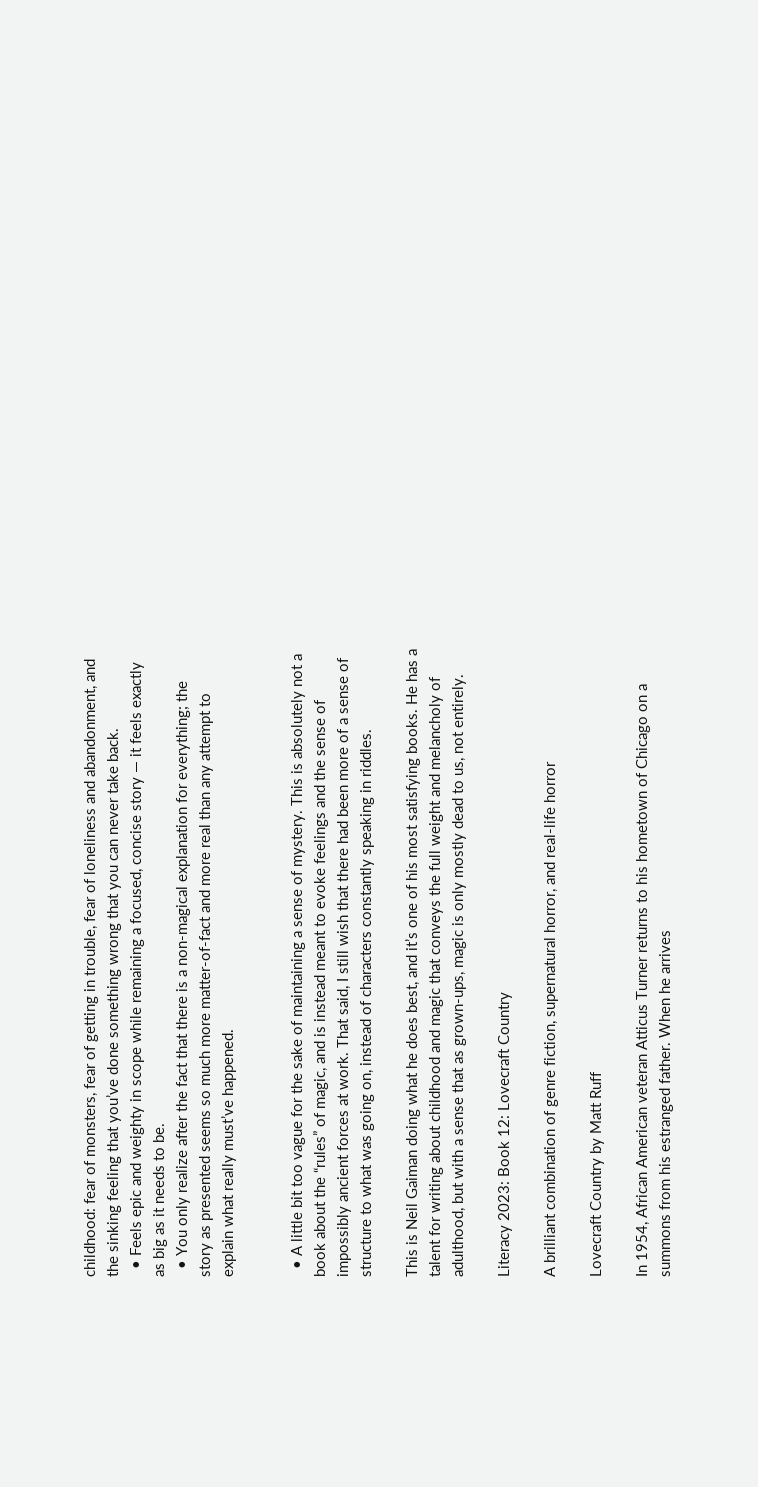childhood: fear of monsters, fear of getting in trouble, fear of loneliness and abandonment, and the sinking feeling that you’ve done something wrong that you can never take back.
  • Feels epic and weighty in scope while remaining a focused, concise story — it feels exactly as big as it needs to be.
  • You only realize after the fact that there is a non-magical explanation for everything; the story as presented seems so much more matter-of-fact and more real than any attempt to explain what really must’ve happened.


  • A little bit too vague for the sake of maintaining a sense of mystery. This is absolutely not a book about the “rules” of magic, and is instead meant to evoke feelings and the sense of impossibly ancient forces at work. That said, I still wish that there had been more of a sense of structure to what was going on, instead of characters constantly speaking in riddles.

This is Neil Gaiman doing what he does best, and it’s one of his most satisfying books. He has a talent for writing about childhood and magic that conveys the full weight and melancholy of adulthood, but with a sense that as grown-ups, magic is only mostly dead to us, not entirely.

Literacy 2023: Book 12: Lovecraft Country

A brilliant combination of genre fiction, supernatural horror, and real-life horror

Lovecraft Country by Matt Ruff

In 1954, African American veteran Atticus Turner returns to his hometown of Chicago on a summons from his estranged father. When he arrives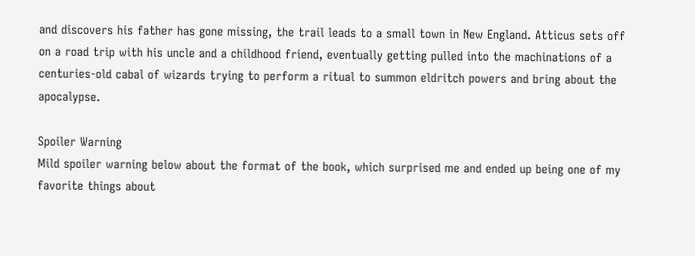and discovers his father has gone missing, the trail leads to a small town in New England. Atticus sets off on a road trip with his uncle and a childhood friend, eventually getting pulled into the machinations of a centuries-old cabal of wizards trying to perform a ritual to summon eldritch powers and bring about the apocalypse.

Spoiler Warning
Mild spoiler warning below about the format of the book, which surprised me and ended up being one of my favorite things about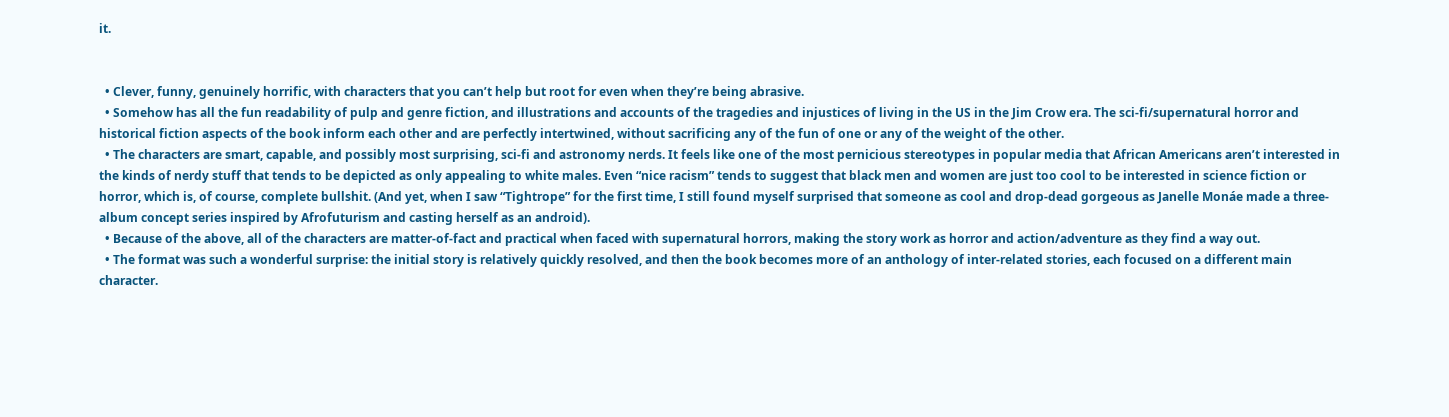it.


  • Clever, funny, genuinely horrific, with characters that you can’t help but root for even when they’re being abrasive.
  • Somehow has all the fun readability of pulp and genre fiction, and illustrations and accounts of the tragedies and injustices of living in the US in the Jim Crow era. The sci-fi/supernatural horror and historical fiction aspects of the book inform each other and are perfectly intertwined, without sacrificing any of the fun of one or any of the weight of the other.
  • The characters are smart, capable, and possibly most surprising, sci-fi and astronomy nerds. It feels like one of the most pernicious stereotypes in popular media that African Americans aren’t interested in the kinds of nerdy stuff that tends to be depicted as only appealing to white males. Even “nice racism” tends to suggest that black men and women are just too cool to be interested in science fiction or horror, which is, of course, complete bullshit. (And yet, when I saw “Tightrope” for the first time, I still found myself surprised that someone as cool and drop-dead gorgeous as Janelle Monáe made a three-album concept series inspired by Afrofuturism and casting herself as an android).
  • Because of the above, all of the characters are matter-of-fact and practical when faced with supernatural horrors, making the story work as horror and action/adventure as they find a way out.
  • The format was such a wonderful surprise: the initial story is relatively quickly resolved, and then the book becomes more of an anthology of inter-related stories, each focused on a different main character.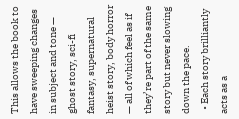This allows the book to have sweeping changes in subject and tone — ghost story, sci-fi fantasy, supernatural heist story, body horror — all of which feel as if they’re part of the same story but never slowing down the pace.
  • Each story brilliantly acts as a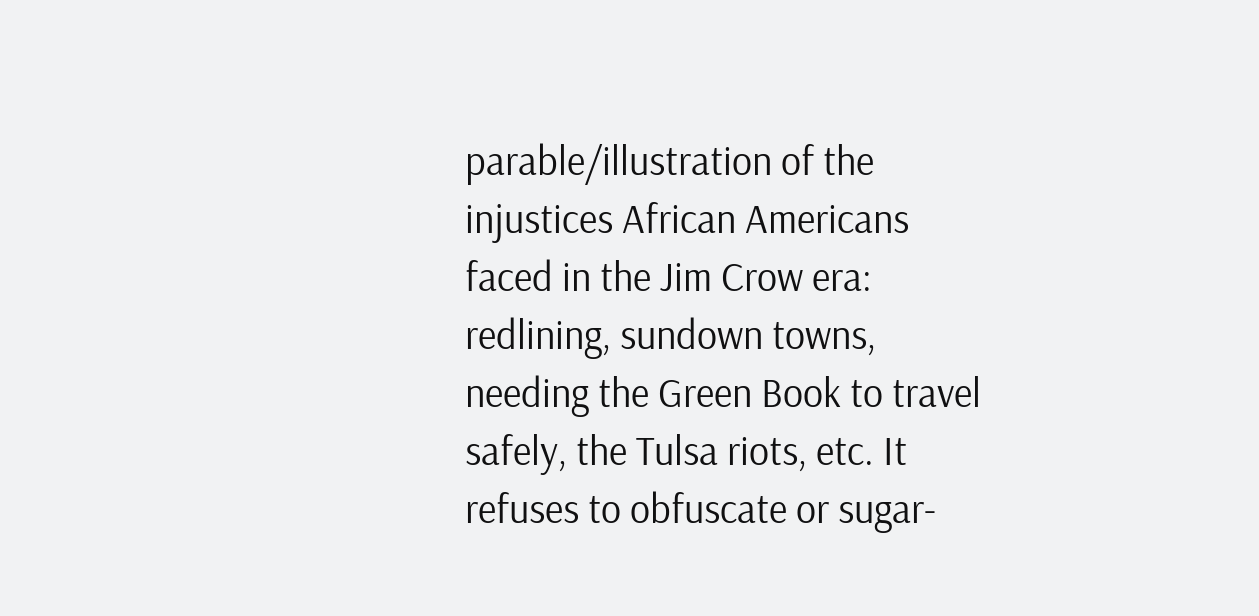parable/illustration of the injustices African Americans faced in the Jim Crow era: redlining, sundown towns, needing the Green Book to travel safely, the Tulsa riots, etc. It refuses to obfuscate or sugar-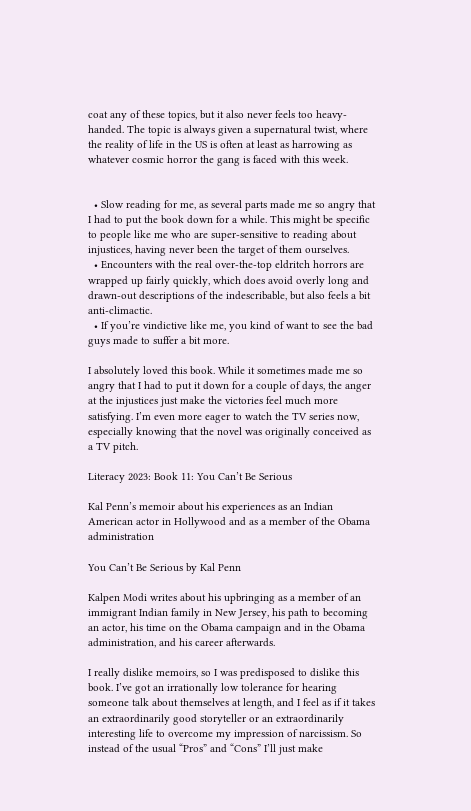coat any of these topics, but it also never feels too heavy-handed. The topic is always given a supernatural twist, where the reality of life in the US is often at least as harrowing as whatever cosmic horror the gang is faced with this week.


  • Slow reading for me, as several parts made me so angry that I had to put the book down for a while. This might be specific to people like me who are super-sensitive to reading about injustices, having never been the target of them ourselves.
  • Encounters with the real over-the-top eldritch horrors are wrapped up fairly quickly, which does avoid overly long and drawn-out descriptions of the indescribable, but also feels a bit anti-climactic.
  • If you’re vindictive like me, you kind of want to see the bad guys made to suffer a bit more.

I absolutely loved this book. While it sometimes made me so angry that I had to put it down for a couple of days, the anger at the injustices just make the victories feel much more satisfying. I’m even more eager to watch the TV series now, especially knowing that the novel was originally conceived as a TV pitch.

Literacy 2023: Book 11: You Can’t Be Serious

Kal Penn’s memoir about his experiences as an Indian American actor in Hollywood and as a member of the Obama administration

You Can’t Be Serious by Kal Penn

Kalpen Modi writes about his upbringing as a member of an immigrant Indian family in New Jersey, his path to becoming an actor, his time on the Obama campaign and in the Obama administration, and his career afterwards.

I really dislike memoirs, so I was predisposed to dislike this book. I’ve got an irrationally low tolerance for hearing someone talk about themselves at length, and I feel as if it takes an extraordinarily good storyteller or an extraordinarily interesting life to overcome my impression of narcissism. So instead of the usual “Pros” and “Cons” I’ll just make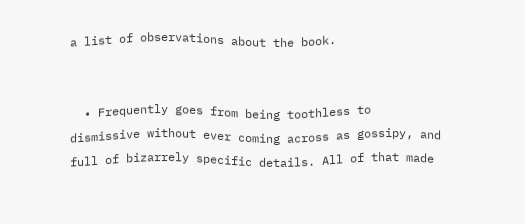a list of observations about the book.


  • Frequently goes from being toothless to dismissive without ever coming across as gossipy, and full of bizarrely specific details. All of that made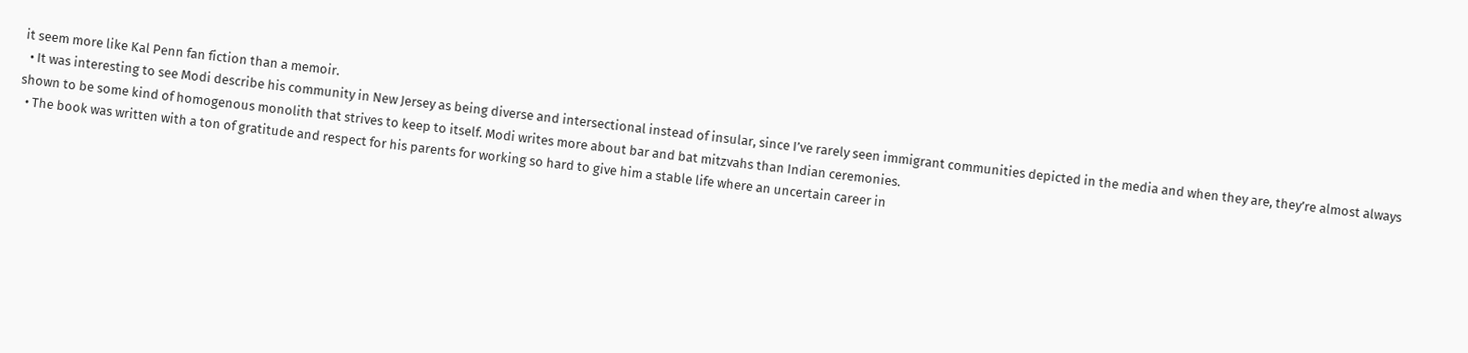it seem more like Kal Penn fan fiction than a memoir.
  • It was interesting to see Modi describe his community in New Jersey as being diverse and intersectional instead of insular, since I’ve rarely seen immigrant communities depicted in the media and when they are, they’re almost always shown to be some kind of homogenous monolith that strives to keep to itself. Modi writes more about bar and bat mitzvahs than Indian ceremonies.
  • The book was written with a ton of gratitude and respect for his parents for working so hard to give him a stable life where an uncertain career in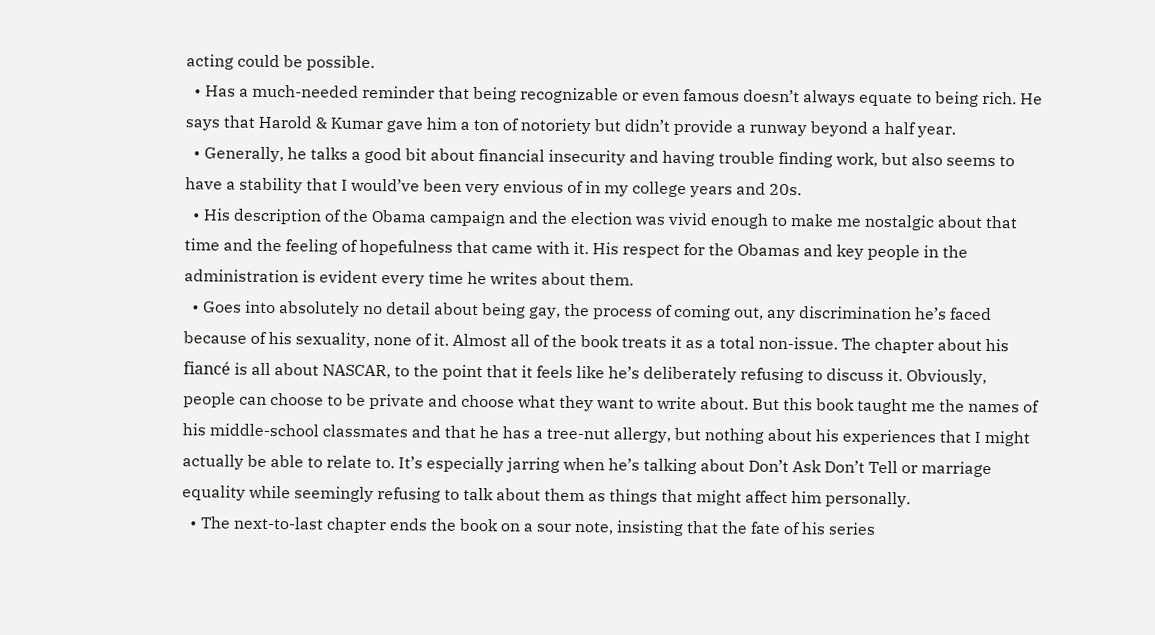acting could be possible.
  • Has a much-needed reminder that being recognizable or even famous doesn’t always equate to being rich. He says that Harold & Kumar gave him a ton of notoriety but didn’t provide a runway beyond a half year.
  • Generally, he talks a good bit about financial insecurity and having trouble finding work, but also seems to have a stability that I would’ve been very envious of in my college years and 20s.
  • His description of the Obama campaign and the election was vivid enough to make me nostalgic about that time and the feeling of hopefulness that came with it. His respect for the Obamas and key people in the administration is evident every time he writes about them.
  • Goes into absolutely no detail about being gay, the process of coming out, any discrimination he’s faced because of his sexuality, none of it. Almost all of the book treats it as a total non-issue. The chapter about his fiancé is all about NASCAR, to the point that it feels like he’s deliberately refusing to discuss it. Obviously, people can choose to be private and choose what they want to write about. But this book taught me the names of his middle-school classmates and that he has a tree-nut allergy, but nothing about his experiences that I might actually be able to relate to. It’s especially jarring when he’s talking about Don’t Ask Don’t Tell or marriage equality while seemingly refusing to talk about them as things that might affect him personally.
  • The next-to-last chapter ends the book on a sour note, insisting that the fate of his series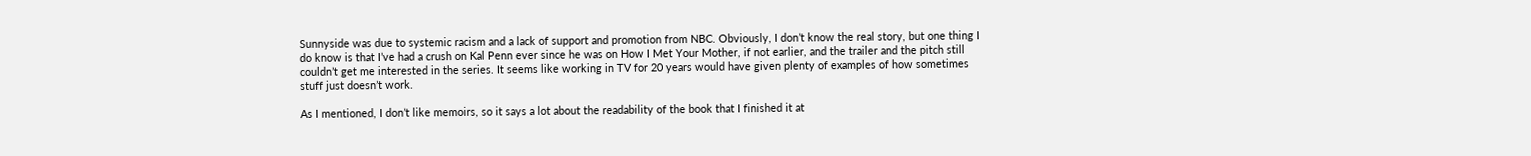Sunnyside was due to systemic racism and a lack of support and promotion from NBC. Obviously, I don’t know the real story, but one thing I do know is that I’ve had a crush on Kal Penn ever since he was on How I Met Your Mother, if not earlier, and the trailer and the pitch still couldn’t get me interested in the series. It seems like working in TV for 20 years would have given plenty of examples of how sometimes stuff just doesn’t work.

As I mentioned, I don’t like memoirs, so it says a lot about the readability of the book that I finished it at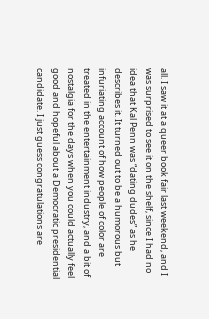all. I saw it at a queer book fair last weekend, and I was surprised to see it on the shelf, since I had no idea that Kal Penn was “dating dudes” as he describes it. It turned out to be a humorous but infuriating account of how people of color are treated in the entertainment industry, and a bit of nostalgia for the days when you could actually feel good and hopeful about a Democratic presidential candidate. I just guess congratulations are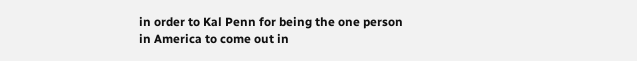in order to Kal Penn for being the one person in America to come out in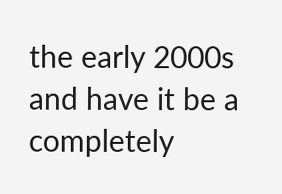the early 2000s and have it be a completely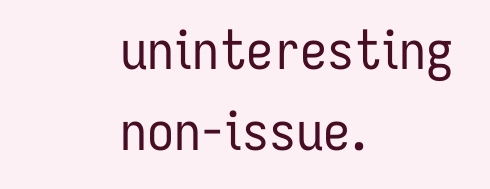uninteresting non-issue.